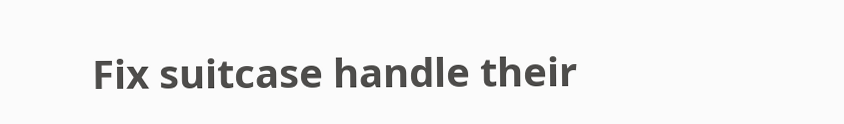Fix suitcase handle their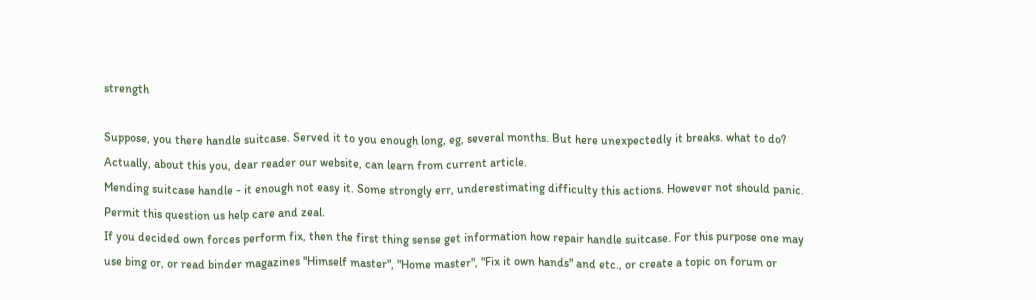strength

Suppose, you there handle suitcase. Served it to you enough long, eg, several months. But here unexpectedly it breaks. what to do? Actually, about this you, dear reader our website, can learn from current article.
Mending suitcase handle - it enough not easy it. Some strongly err, underestimating difficulty this actions. However not should panic. Permit this question us help care and zeal.
If you decided own forces perform fix, then the first thing sense get information how repair handle suitcase. For this purpose one may use bing or, or read binder magazines "Himself master", "Home master", "Fix it own hands" and etc., or create a topic on forum or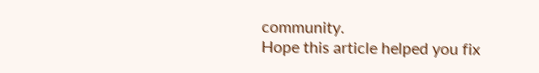community.
Hope this article helped you fix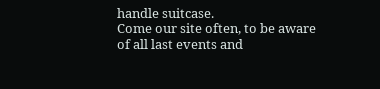handle suitcase.
Come our site often, to be aware of all last events and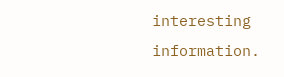interesting information.